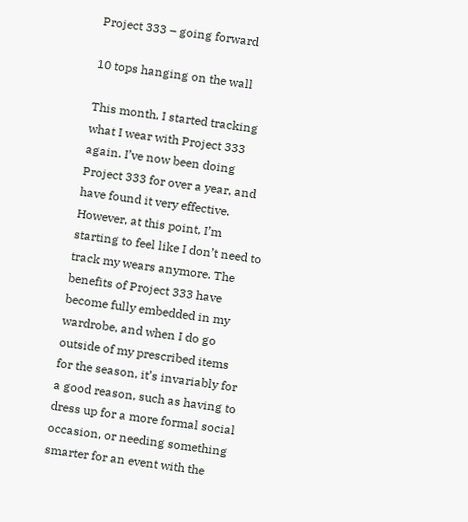Project 333 – going forward

10 tops hanging on the wall

This month, I started tracking what I wear with Project 333 again. I’ve now been doing Project 333 for over a year, and have found it very effective. However, at this point, I’m starting to feel like I don’t need to track my wears anymore. The benefits of Project 333 have become fully embedded in my wardrobe, and when I do go outside of my prescribed items for the season, it’s invariably for a good reason, such as having to dress up for a more formal social occasion, or needing something smarter for an event with the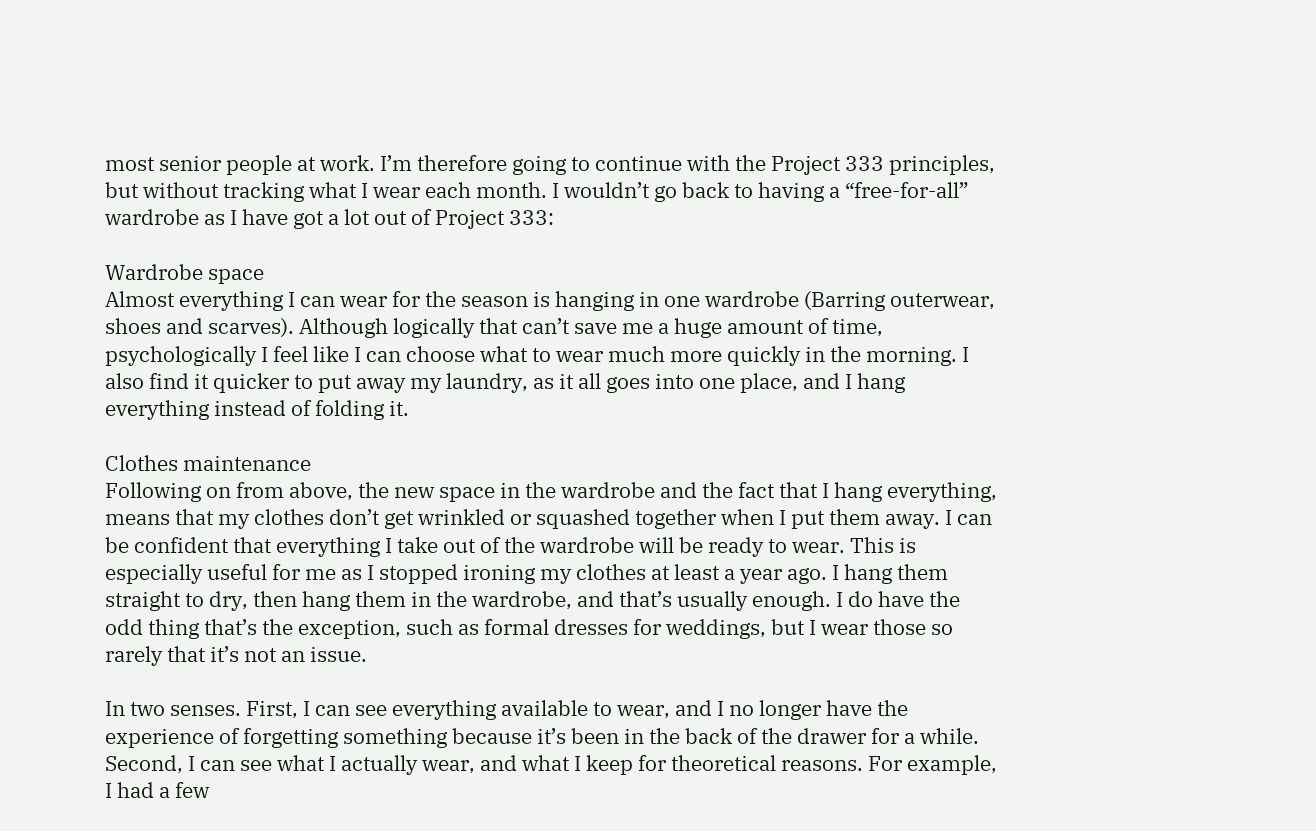most senior people at work. I’m therefore going to continue with the Project 333 principles, but without tracking what I wear each month. I wouldn’t go back to having a “free-for-all” wardrobe as I have got a lot out of Project 333:

Wardrobe space
Almost everything I can wear for the season is hanging in one wardrobe (Barring outerwear, shoes and scarves). Although logically that can’t save me a huge amount of time, psychologically I feel like I can choose what to wear much more quickly in the morning. I also find it quicker to put away my laundry, as it all goes into one place, and I hang everything instead of folding it.

Clothes maintenance
Following on from above, the new space in the wardrobe and the fact that I hang everything, means that my clothes don’t get wrinkled or squashed together when I put them away. I can be confident that everything I take out of the wardrobe will be ready to wear. This is especially useful for me as I stopped ironing my clothes at least a year ago. I hang them straight to dry, then hang them in the wardrobe, and that’s usually enough. I do have the odd thing that’s the exception, such as formal dresses for weddings, but I wear those so rarely that it’s not an issue.

In two senses. First, I can see everything available to wear, and I no longer have the experience of forgetting something because it’s been in the back of the drawer for a while. Second, I can see what I actually wear, and what I keep for theoretical reasons. For example, I had a few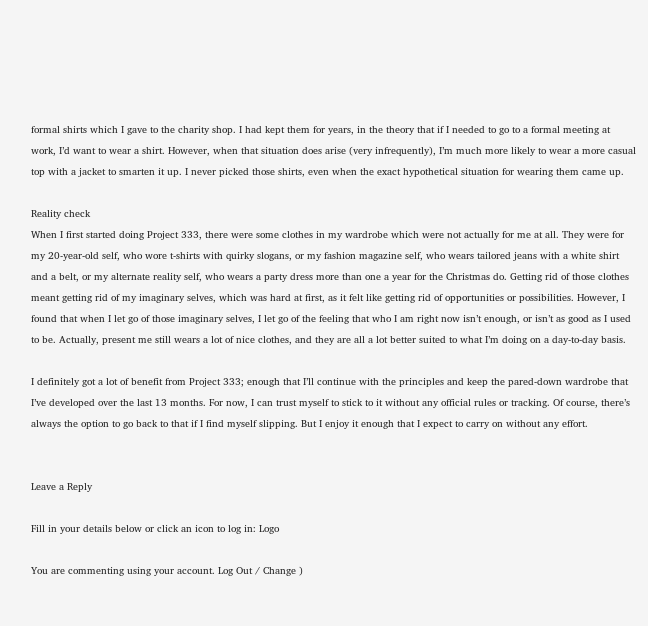formal shirts which I gave to the charity shop. I had kept them for years, in the theory that if I needed to go to a formal meeting at work, I’d want to wear a shirt. However, when that situation does arise (very infrequently), I’m much more likely to wear a more casual top with a jacket to smarten it up. I never picked those shirts, even when the exact hypothetical situation for wearing them came up.

Reality check
When I first started doing Project 333, there were some clothes in my wardrobe which were not actually for me at all. They were for my 20-year-old self, who wore t-shirts with quirky slogans, or my fashion magazine self, who wears tailored jeans with a white shirt and a belt, or my alternate reality self, who wears a party dress more than one a year for the Christmas do. Getting rid of those clothes meant getting rid of my imaginary selves, which was hard at first, as it felt like getting rid of opportunities or possibilities. However, I found that when I let go of those imaginary selves, I let go of the feeling that who I am right now isn’t enough, or isn’t as good as I used to be. Actually, present me still wears a lot of nice clothes, and they are all a lot better suited to what I’m doing on a day-to-day basis.

I definitely got a lot of benefit from Project 333; enough that I’ll continue with the principles and keep the pared-down wardrobe that I’ve developed over the last 13 months. For now, I can trust myself to stick to it without any official rules or tracking. Of course, there’s always the option to go back to that if I find myself slipping. But I enjoy it enough that I expect to carry on without any effort.


Leave a Reply

Fill in your details below or click an icon to log in: Logo

You are commenting using your account. Log Out / Change )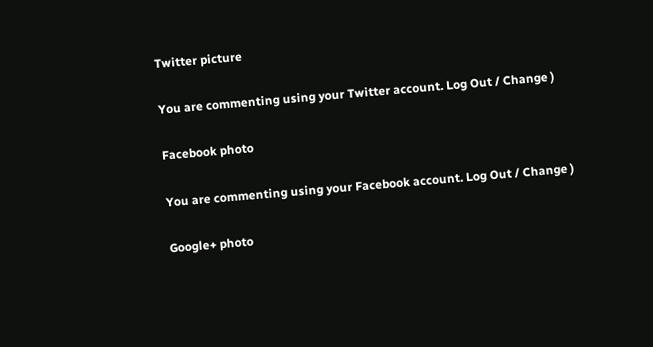Twitter picture

You are commenting using your Twitter account. Log Out / Change )

Facebook photo

You are commenting using your Facebook account. Log Out / Change )

Google+ photo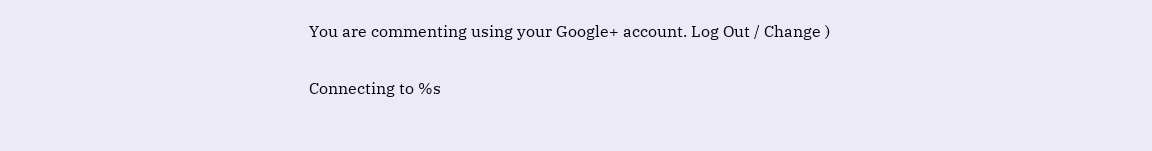You are commenting using your Google+ account. Log Out / Change )

Connecting to %s